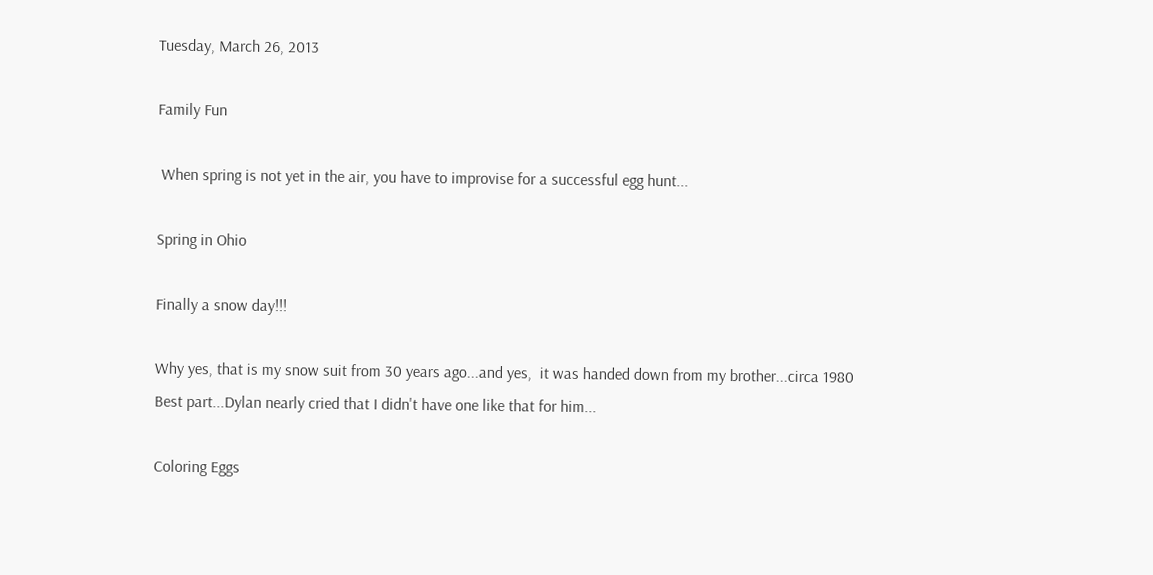Tuesday, March 26, 2013

Family Fun

 When spring is not yet in the air, you have to improvise for a successful egg hunt...

Spring in Ohio

Finally a snow day!!!

Why yes, that is my snow suit from 30 years ago...and yes,  it was handed down from my brother...circa 1980
Best part...Dylan nearly cried that I didn't have one like that for him...

Coloring Eggs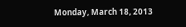Monday, March 18, 2013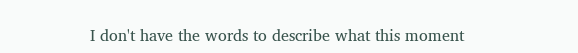I don't have the words to describe what this moment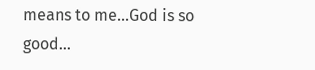means to me...God is so good...